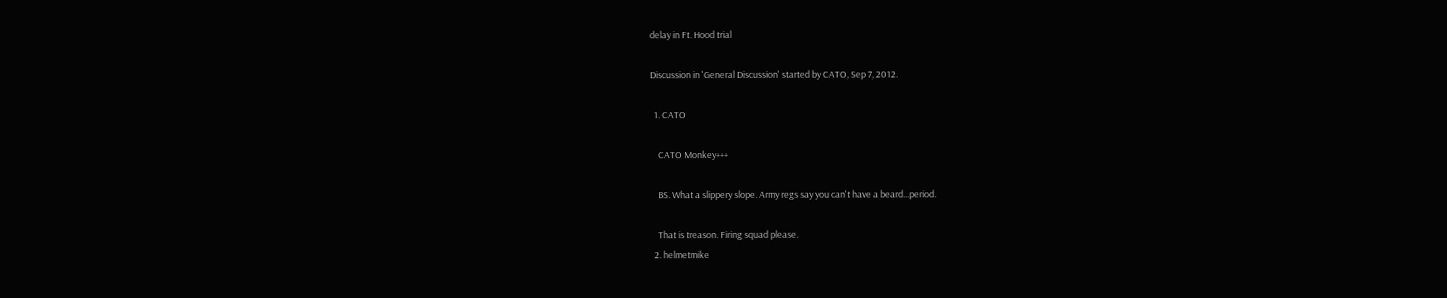delay in Ft. Hood trial

Discussion in 'General Discussion' started by CATO, Sep 7, 2012.

  1. CATO

    CATO Monkey+++

    BS. What a slippery slope. Army regs say you can't have a beard...period.

    That is treason. Firing squad please.
  2. helmetmike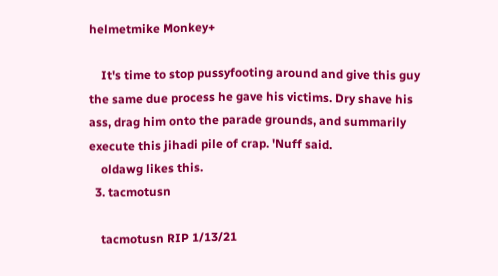helmetmike Monkey+

    It's time to stop pussyfooting around and give this guy the same due process he gave his victims. Dry shave his ass, drag him onto the parade grounds, and summarily execute this jihadi pile of crap. 'Nuff said.
    oldawg likes this.
  3. tacmotusn

    tacmotusn RIP 1/13/21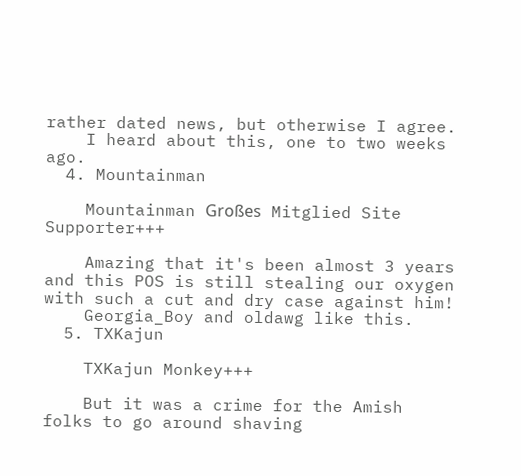rather dated news, but otherwise I agree.
    I heard about this, one to two weeks ago.
  4. Mountainman

    Mountainman Großes Mitglied Site Supporter+++

    Amazing that it's been almost 3 years and this POS is still stealing our oxygen with such a cut and dry case against him!
    Georgia_Boy and oldawg like this.
  5. TXKajun

    TXKajun Monkey+++

    But it was a crime for the Amish folks to go around shaving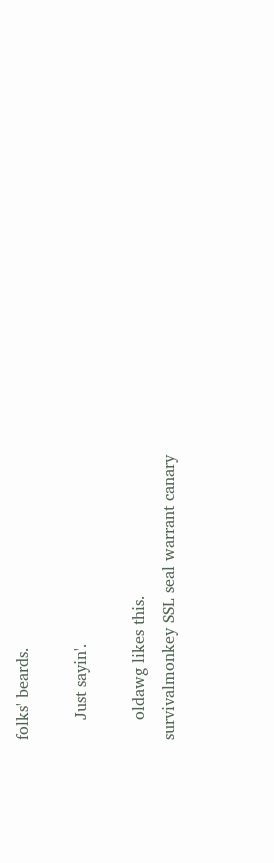folks' beards.

    Just sayin'.

    oldawg likes this.
survivalmonkey SSL seal warrant canary